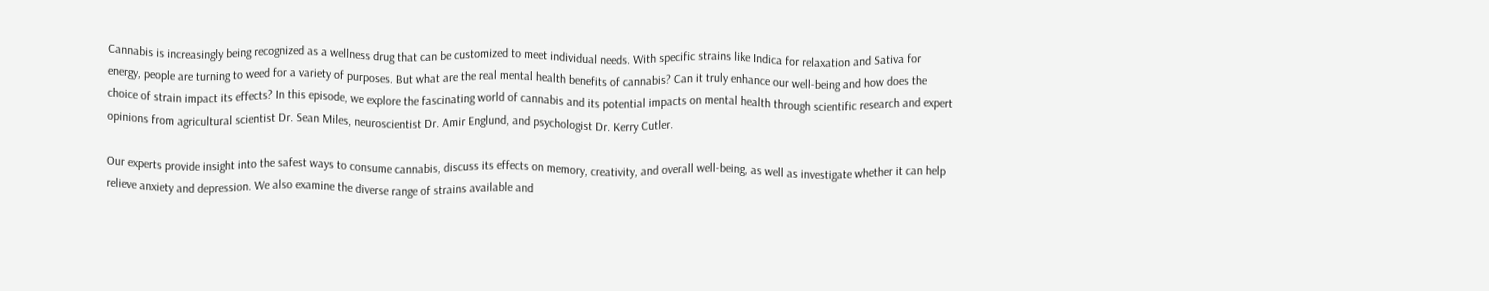Cannabis is increasingly being recognized as a wellness drug that can be customized to meet individual needs. With specific strains like Indica for relaxation and Sativa for energy, people are turning to weed for a variety of purposes. But what are the real mental health benefits of cannabis? Can it truly enhance our well-being and how does the choice of strain impact its effects? In this episode, we explore the fascinating world of cannabis and its potential impacts on mental health through scientific research and expert opinions from agricultural scientist Dr. Sean Miles, neuroscientist Dr. Amir Englund, and psychologist Dr. Kerry Cutler.

Our experts provide insight into the safest ways to consume cannabis, discuss its effects on memory, creativity, and overall well-being, as well as investigate whether it can help relieve anxiety and depression. We also examine the diverse range of strains available and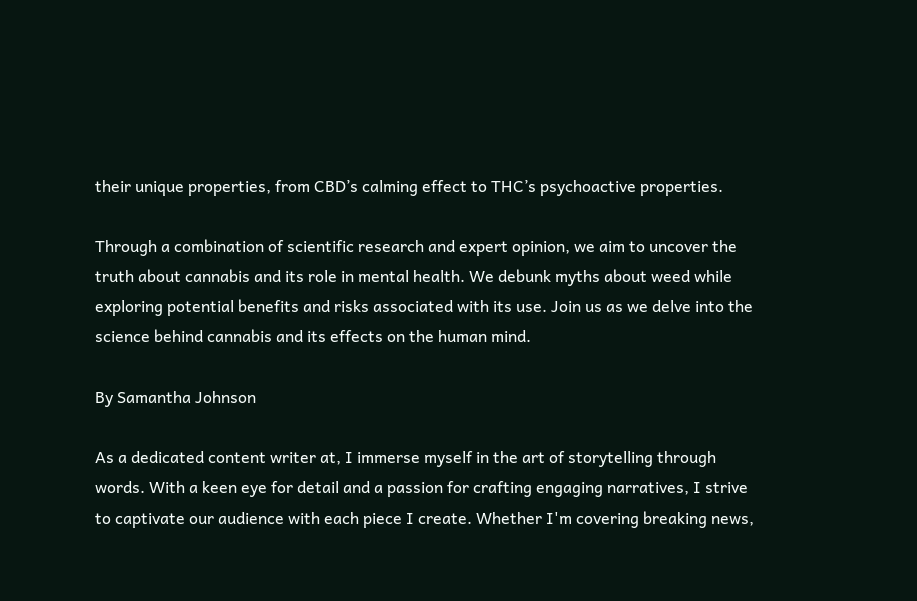their unique properties, from CBD’s calming effect to THC’s psychoactive properties.

Through a combination of scientific research and expert opinion, we aim to uncover the truth about cannabis and its role in mental health. We debunk myths about weed while exploring potential benefits and risks associated with its use. Join us as we delve into the science behind cannabis and its effects on the human mind.

By Samantha Johnson

As a dedicated content writer at, I immerse myself in the art of storytelling through words. With a keen eye for detail and a passion for crafting engaging narratives, I strive to captivate our audience with each piece I create. Whether I'm covering breaking news,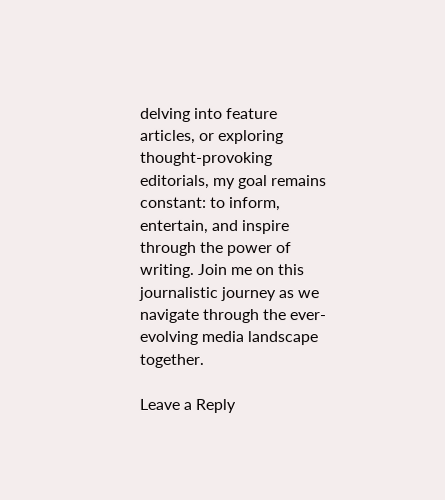delving into feature articles, or exploring thought-provoking editorials, my goal remains constant: to inform, entertain, and inspire through the power of writing. Join me on this journalistic journey as we navigate through the ever-evolving media landscape together.

Leave a Reply